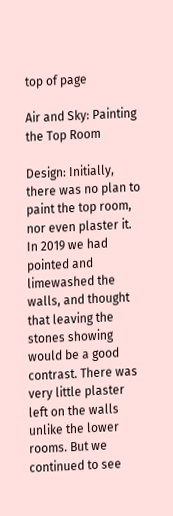top of page

Air and Sky: Painting the Top Room

Design: Initially, there was no plan to paint the top room, nor even plaster it. In 2019 we had pointed and limewashed the walls, and thought that leaving the stones showing would be a good contrast. There was very little plaster left on the walls unlike the lower rooms. But we continued to see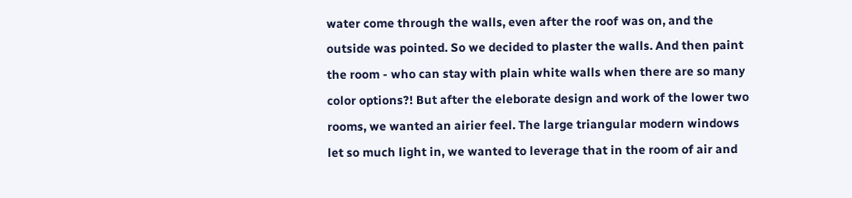water come through the walls, even after the roof was on, and the outside was pointed. So we decided to plaster the walls. And then paint the room - who can stay with plain white walls when there are so many color options?! But after the eleborate design and work of the lower two rooms, we wanted an airier feel. The large triangular modern windows let so much light in, we wanted to leverage that in the room of air and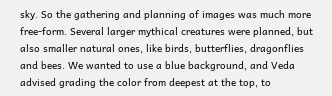sky. So the gathering and planning of images was much more free-form. Several larger mythical creatures were planned, but also smaller natural ones, like birds, butterflies, dragonflies and bees. We wanted to use a blue background, and Veda advised grading the color from deepest at the top, to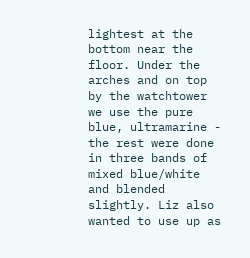lightest at the bottom near the floor. Under the arches and on top by the watchtower we use the pure blue, ultramarine - the rest were done in three bands of mixed blue/white and blended slightly. Liz also wanted to use up as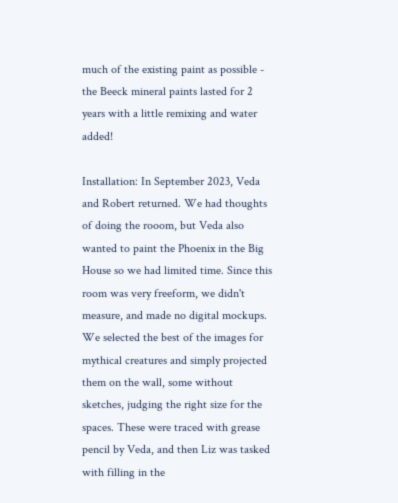much of the existing paint as possible - the Beeck mineral paints lasted for 2 years with a little remixing and water added!

Installation: In September 2023, Veda and Robert returned. We had thoughts of doing the rooom, but Veda also wanted to paint the Phoenix in the Big House so we had limited time. Since this room was very freeform, we didn't measure, and made no digital mockups. We selected the best of the images for mythical creatures and simply projected them on the wall, some without sketches, judging the right size for the spaces. These were traced with grease pencil by Veda, and then Liz was tasked with filling in the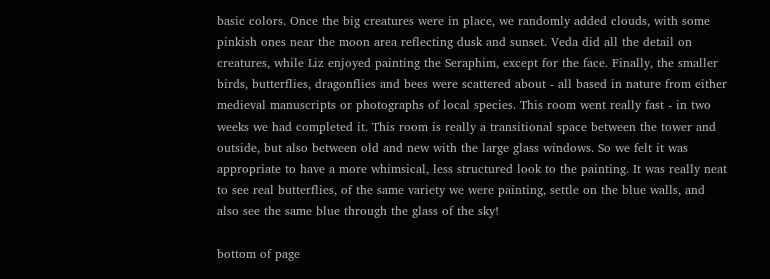basic colors. Once the big creatures were in place, we randomly added clouds, with some pinkish ones near the moon area reflecting dusk and sunset. Veda did all the detail on creatures, while Liz enjoyed painting the Seraphim, except for the face. Finally, the smaller birds, butterflies, dragonflies and bees were scattered about - all based in nature from either medieval manuscripts or photographs of local species. This room went really fast - in two weeks we had completed it. This room is really a transitional space between the tower and outside, but also between old and new with the large glass windows. So we felt it was appropriate to have a more whimsical, less structured look to the painting. It was really neat to see real butterflies, of the same variety we were painting, settle on the blue walls, and also see the same blue through the glass of the sky!

bottom of page